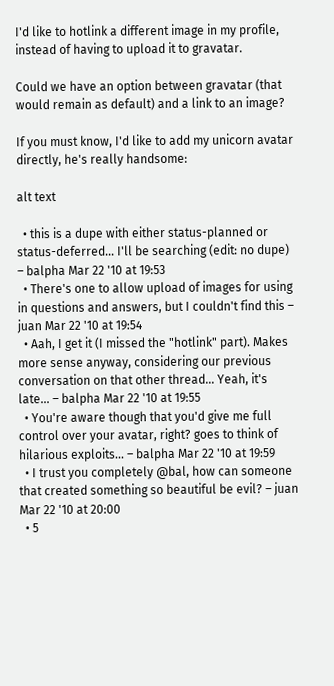I'd like to hotlink a different image in my profile, instead of having to upload it to gravatar.

Could we have an option between gravatar (that would remain as default) and a link to an image?

If you must know, I'd like to add my unicorn avatar directly, he's really handsome:

alt text

  • this is a dupe with either status-planned or status-deferred... I'll be searching (edit: no dupe) – balpha Mar 22 '10 at 19:53
  • There's one to allow upload of images for using in questions and answers, but I couldn't find this – juan Mar 22 '10 at 19:54
  • Aah, I get it (I missed the "hotlink" part). Makes more sense anyway, considering our previous conversation on that other thread... Yeah, it's late... – balpha Mar 22 '10 at 19:55
  • You're aware though that you'd give me full control over your avatar, right? goes to think of hilarious exploits... – balpha Mar 22 '10 at 19:59
  • I trust you completely @bal, how can someone that created something so beautiful be evil? – juan Mar 22 '10 at 20:00
  • 5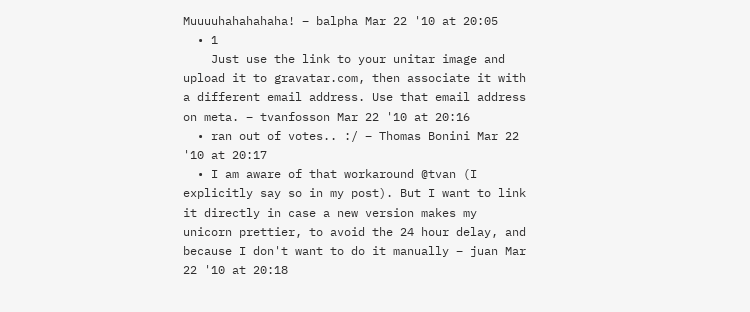Muuuuhahahahaha! – balpha Mar 22 '10 at 20:05
  • 1
    Just use the link to your unitar image and upload it to gravatar.com, then associate it with a different email address. Use that email address on meta. – tvanfosson Mar 22 '10 at 20:16
  • ran out of votes.. :/ – Thomas Bonini Mar 22 '10 at 20:17
  • I am aware of that workaround @tvan (I explicitly say so in my post). But I want to link it directly in case a new version makes my unicorn prettier, to avoid the 24 hour delay, and because I don't want to do it manually – juan Mar 22 '10 at 20:18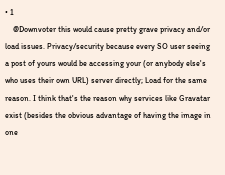• 1
    @Downvoter this would cause pretty grave privacy and/or load issues. Privacy/security because every SO user seeing a post of yours would be accessing your (or anybody else's who uses their own URL) server directly; Load for the same reason. I think that's the reason why services like Gravatar exist (besides the obvious advantage of having the image in one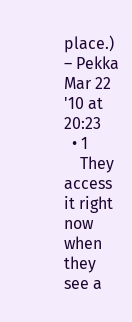place.) – Pekka Mar 22 '10 at 20:23
  • 1
    They access it right now when they see a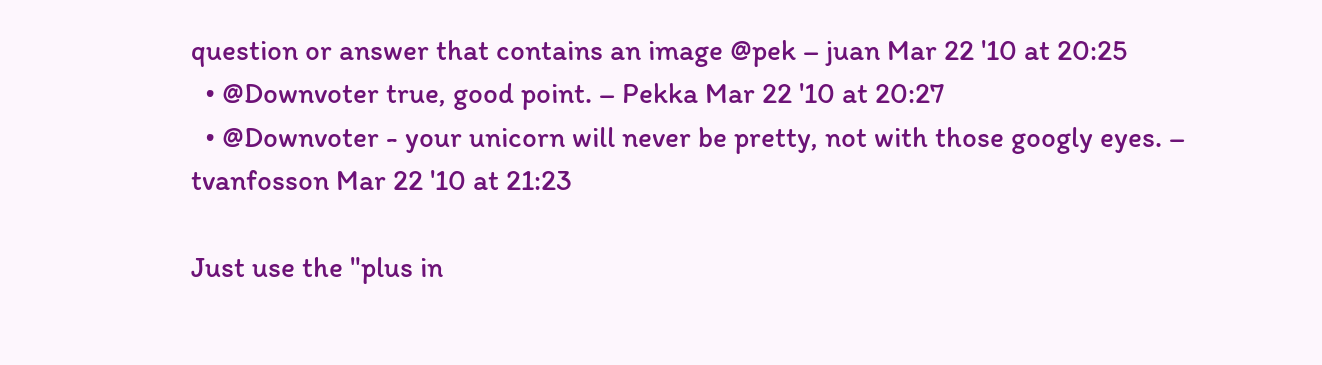question or answer that contains an image @pek – juan Mar 22 '10 at 20:25
  • @Downvoter true, good point. – Pekka Mar 22 '10 at 20:27
  • @Downvoter - your unicorn will never be pretty, not with those googly eyes. – tvanfosson Mar 22 '10 at 21:23

Just use the "plus in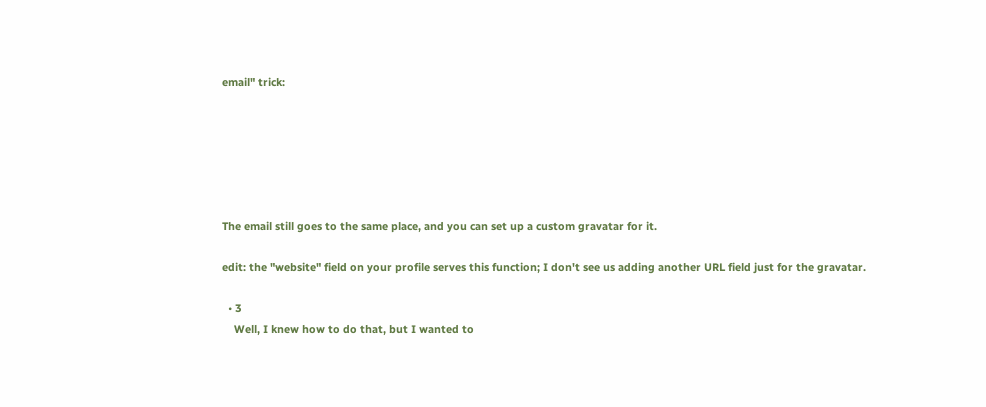email" trick:






The email still goes to the same place, and you can set up a custom gravatar for it.

edit: the "website" field on your profile serves this function; I don't see us adding another URL field just for the gravatar.

  • 3
    Well, I knew how to do that, but I wanted to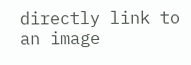directly link to an image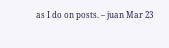as I do on posts. – juan Mar 23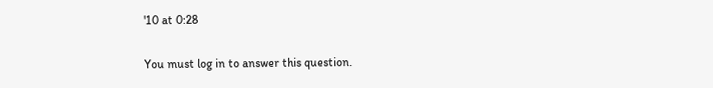'10 at 0:28

You must log in to answer this question.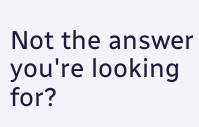Not the answer you're looking for?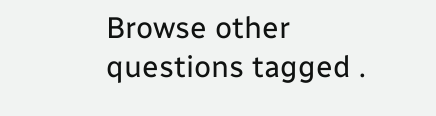Browse other questions tagged .